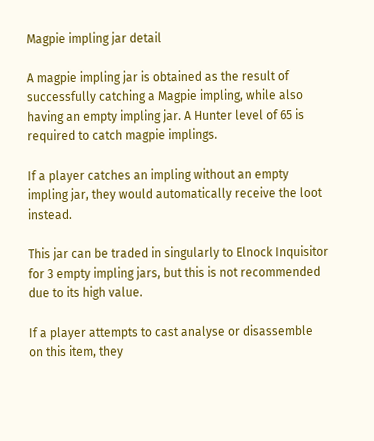Magpie impling jar detail

A magpie impling jar is obtained as the result of successfully catching a Magpie impling, while also having an empty impling jar. A Hunter level of 65 is required to catch magpie implings.

If a player catches an impling without an empty impling jar, they would automatically receive the loot instead.

This jar can be traded in singularly to Elnock Inquisitor for 3 empty impling jars, but this is not recommended due to its high value.

If a player attempts to cast analyse or disassemble on this item, they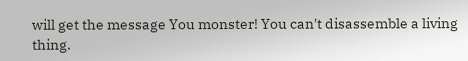will get the message You monster! You can't disassemble a living thing.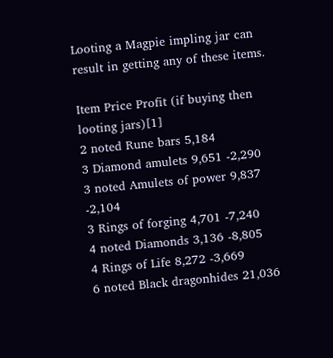Looting a Magpie impling jar can result in getting any of these items.

Item Price Profit (if buying then looting jars)[1]
2 noted Rune bars 5,184
3 Diamond amulets 9,651 -2,290
3 noted Amulets of power 9,837 -2,104
3 Rings of forging 4,701 -7,240
4 noted Diamonds 3,136 -8,805
4 Rings of Life 8,272 -3,669
6 noted Black dragonhides 21,036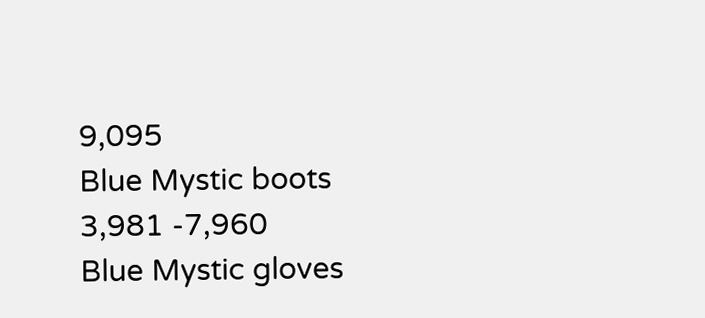9,095
Blue Mystic boots 3,981 -7,960
Blue Mystic gloves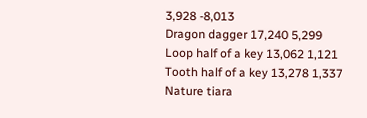3,928 -8,013
Dragon dagger 17,240 5,299
Loop half of a key 13,062 1,121
Tooth half of a key 13,278 1,337
Nature tiara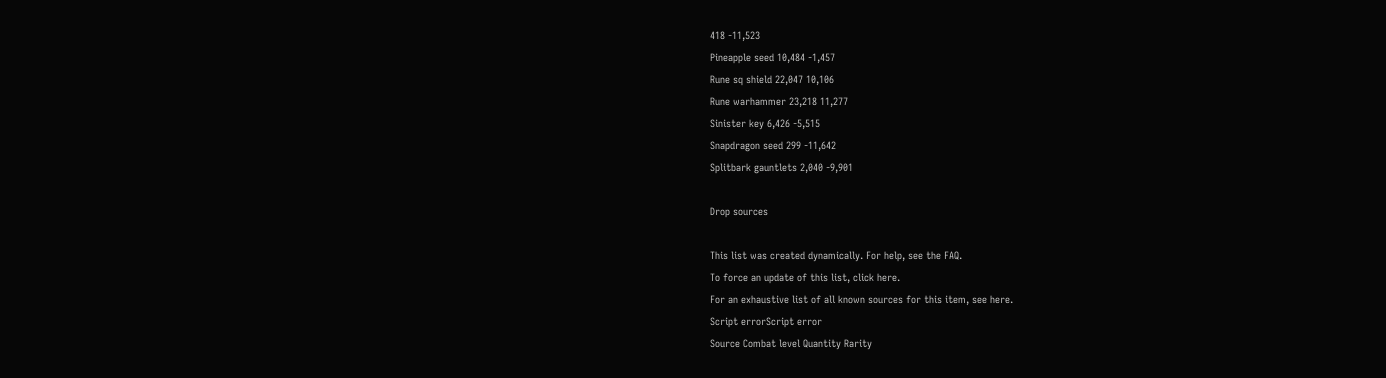418 -11,523
Pineapple seed 10,484 -1,457
Rune sq shield 22,047 10,106
Rune warhammer 23,218 11,277
Sinister key 6,426 -5,515
Snapdragon seed 299 -11,642
Splitbark gauntlets 2,040 -9,901

Drop sources

This list was created dynamically. For help, see the FAQ.
To force an update of this list, click here.
For an exhaustive list of all known sources for this item, see here.
Script errorScript error
Source Combat level Quantity Rarity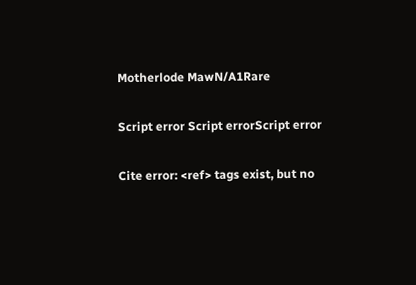Motherlode MawN/A1Rare

Script error Script errorScript error

Cite error: <ref> tags exist, but no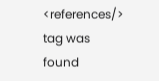<references/> tag was found